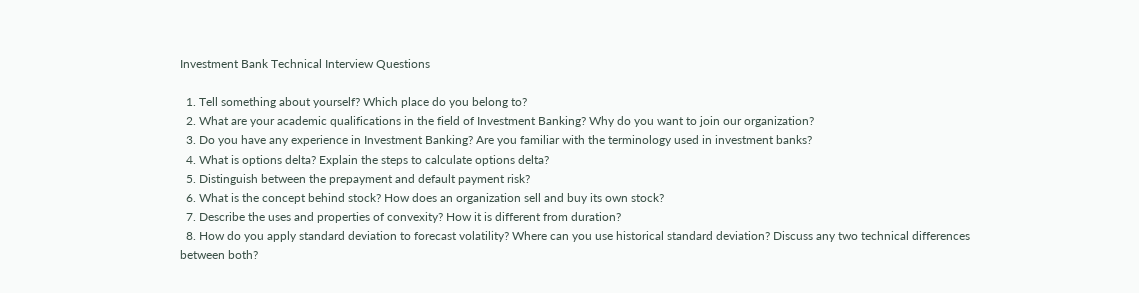Investment Bank Technical Interview Questions

  1. Tell something about yourself? Which place do you belong to?
  2. What are your academic qualifications in the field of Investment Banking? Why do you want to join our organization?
  3. Do you have any experience in Investment Banking? Are you familiar with the terminology used in investment banks?
  4. What is options delta? Explain the steps to calculate options delta?
  5. Distinguish between the prepayment and default payment risk?
  6. What is the concept behind stock? How does an organization sell and buy its own stock?
  7. Describe the uses and properties of convexity? How it is different from duration?
  8. How do you apply standard deviation to forecast volatility? Where can you use historical standard deviation? Discuss any two technical differences between both?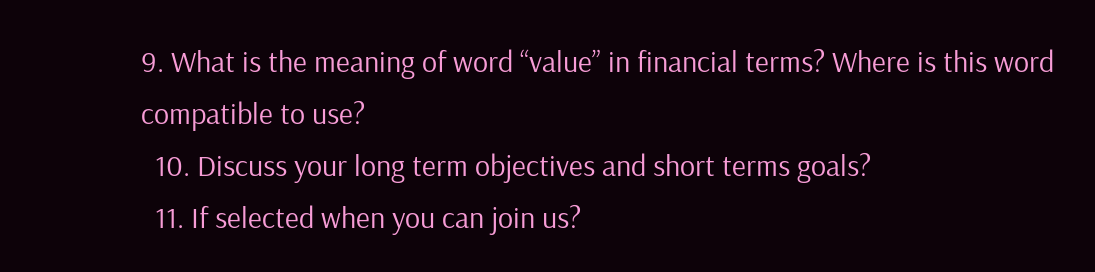9. What is the meaning of word “value” in financial terms? Where is this word compatible to use?
  10. Discuss your long term objectives and short terms goals?
  11. If selected when you can join us?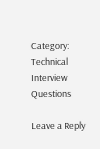Category: Technical Interview Questions

Leave a Reply